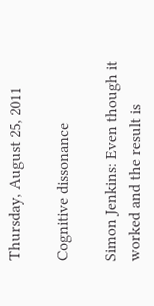Thursday, August 25, 2011

Cognitive dissonance

Simon Jenkins: Even though it worked and the result is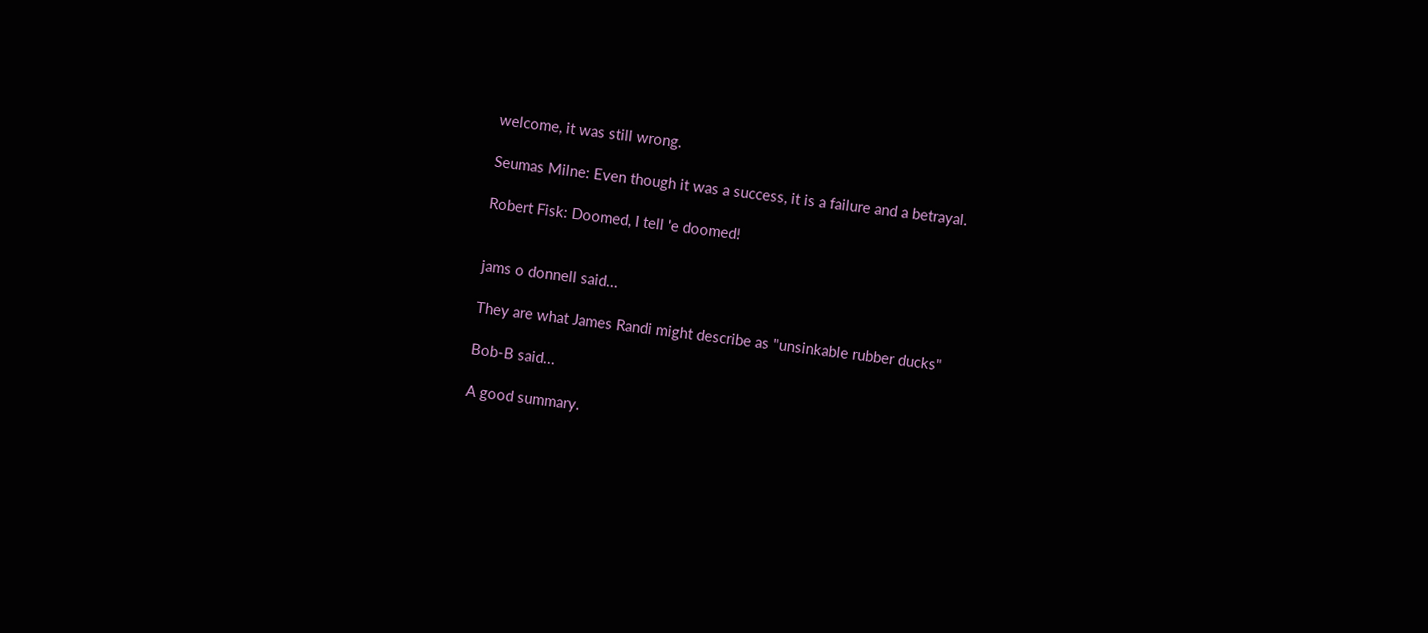welcome, it was still wrong.

Seumas Milne: Even though it was a success, it is a failure and a betrayal.

Robert Fisk: Doomed, I tell 'e doomed!


jams o donnell said...

They are what James Randi might describe as "unsinkable rubber ducks"

Bob-B said...

A good summary.